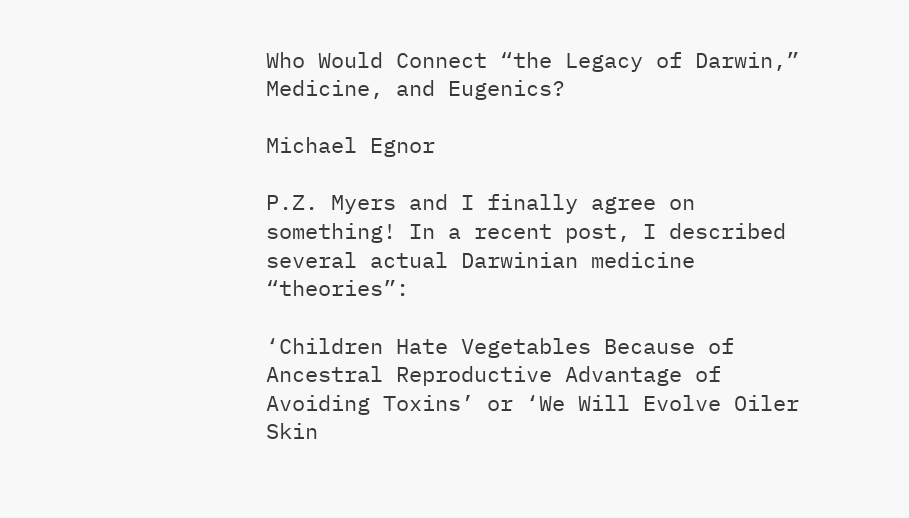Who Would Connect “the Legacy of Darwin,” Medicine, and Eugenics?

Michael Egnor

P.Z. Myers and I finally agree on something! In a recent post, I described several actual Darwinian medicine “theories”:

‘Children Hate Vegetables Because of Ancestral Reproductive Advantage of Avoiding Toxins’ or ‘We Will Evolve Oiler Skin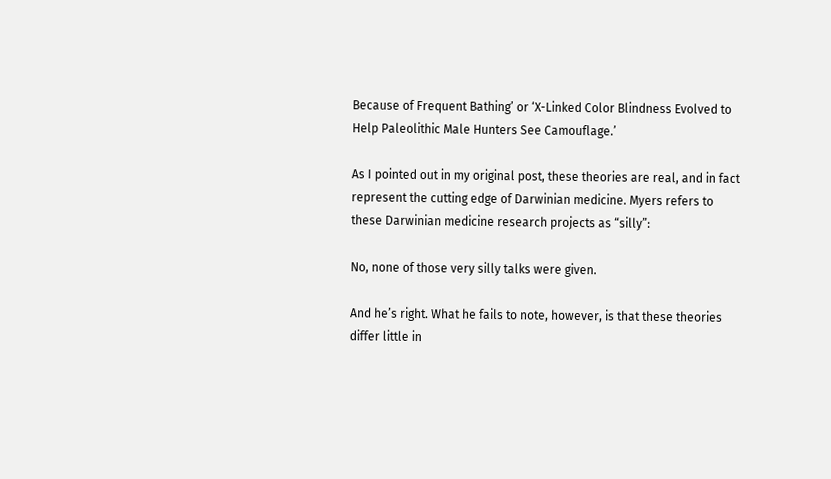Because of Frequent Bathing’ or ‘X-Linked Color Blindness Evolved to Help Paleolithic Male Hunters See Camouflage.’

As I pointed out in my original post, these theories are real, and in fact represent the cutting edge of Darwinian medicine. Myers refers to these Darwinian medicine research projects as “silly”:

No, none of those very silly talks were given.

And he’s right. What he fails to note, however, is that these theories differ little in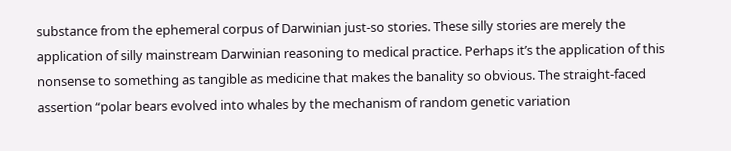substance from the ephemeral corpus of Darwinian just-so stories. These silly stories are merely the application of silly mainstream Darwinian reasoning to medical practice. Perhaps it’s the application of this nonsense to something as tangible as medicine that makes the banality so obvious. The straight-faced assertion “polar bears evolved into whales by the mechanism of random genetic variation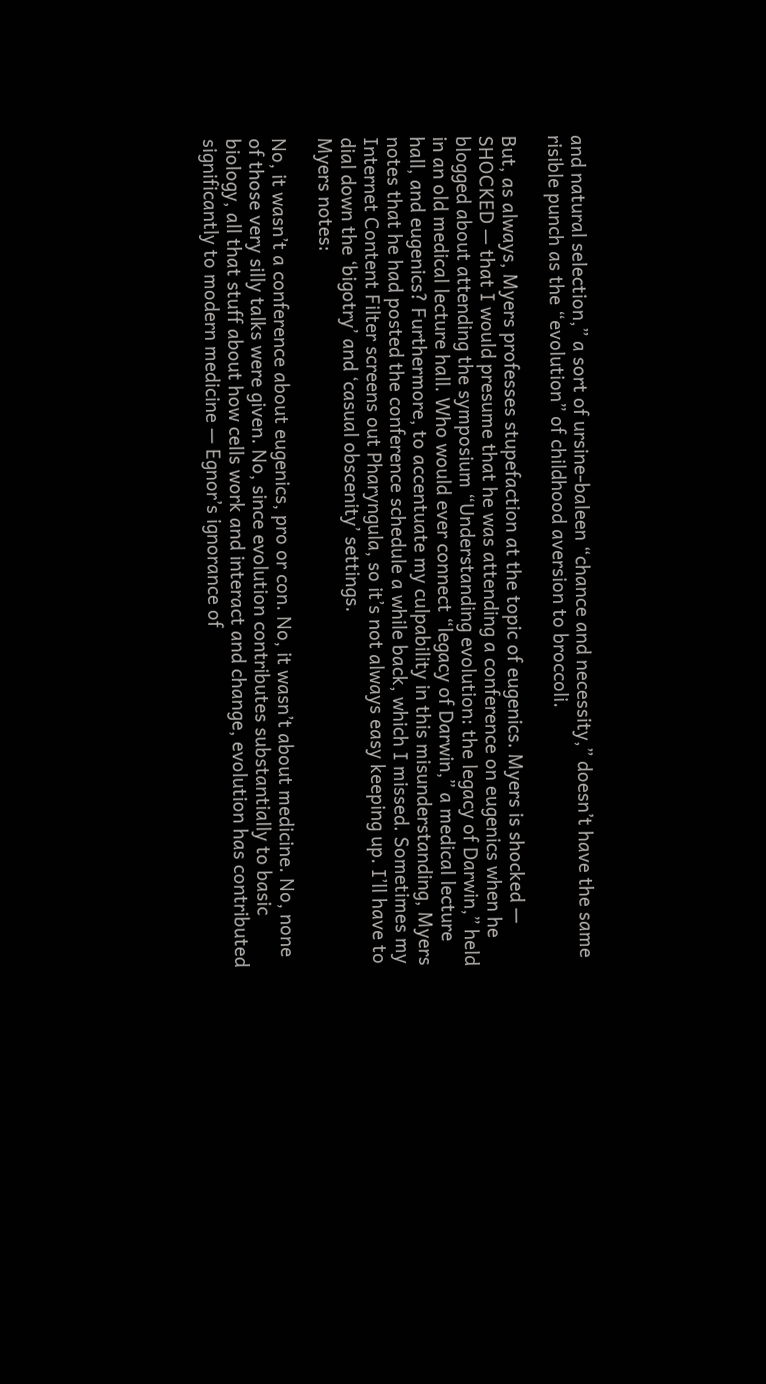and natural selection,” a sort of ursine-baleen “chance and necessity,” doesn’t have the same risible punch as the “evolution” of childhood aversion to broccoli.

But, as always, Myers professes stupefaction at the topic of eugenics. Myers is shocked — SHOCKED — that I would presume that he was attending a conference on eugenics when he blogged about attending the symposium “Understanding evolution: the legacy of Darwin,” held in an old medical lecture hall. Who would ever connect “legacy of Darwin,” a medical lecture hall, and eugenics? Furthermore, to accentuate my culpability in this misunderstanding, Myers notes that he had posted the conference schedule a while back, which I missed. Sometimes my Internet Content Filter screens out Pharyngula, so it’s not always easy keeping up. I’ll have to dial down the ‘bigotry’ and ‘casual obscenity’ settings.
Myers notes:

No, it wasn’t a conference about eugenics, pro or con. No, it wasn’t about medicine. No, none of those very silly talks were given. No, since evolution contributes substantially to basic biology, all that stuff about how cells work and interact and change, evolution has contributed significantly to modern medicine — Egnor’s ignorance of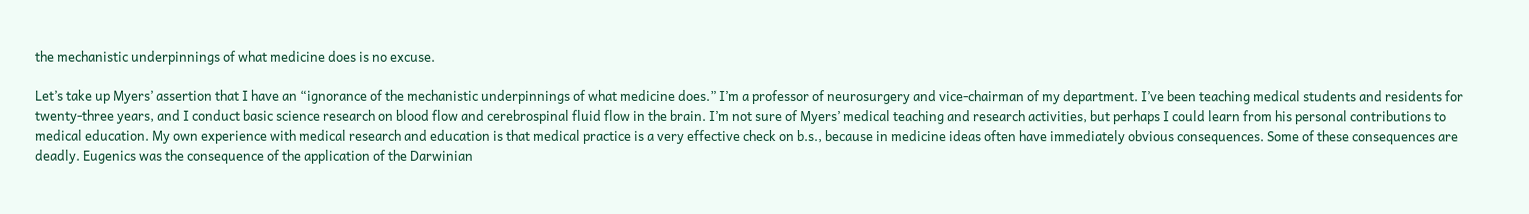the mechanistic underpinnings of what medicine does is no excuse.

Let’s take up Myers’ assertion that I have an “ignorance of the mechanistic underpinnings of what medicine does.” I’m a professor of neurosurgery and vice-chairman of my department. I’ve been teaching medical students and residents for twenty-three years, and I conduct basic science research on blood flow and cerebrospinal fluid flow in the brain. I’m not sure of Myers’ medical teaching and research activities, but perhaps I could learn from his personal contributions to medical education. My own experience with medical research and education is that medical practice is a very effective check on b.s., because in medicine ideas often have immediately obvious consequences. Some of these consequences are deadly. Eugenics was the consequence of the application of the Darwinian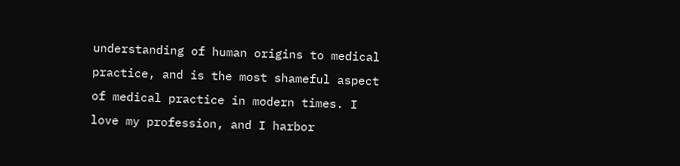understanding of human origins to medical practice, and is the most shameful aspect of medical practice in modern times. I love my profession, and I harbor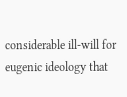considerable ill-will for eugenic ideology that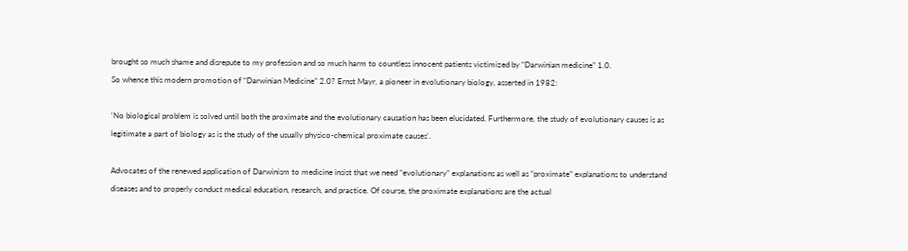brought so much shame and disrepute to my profession and so much harm to countless innocent patients victimized by “Darwinian medicine” 1.0.
So whence this modern promotion of “Darwinian Medicine” 2.0? Ernst Mayr, a pioneer in evolutionary biology, asserted in 1982:

‘No biological problem is solved until both the proximate and the evolutionary causation has been elucidated. Furthermore, the study of evolutionary causes is as legitimate a part of biology as is the study of the usually physico-chemical proximate causes’.

Advocates of the renewed application of Darwinism to medicine insist that we need “evolutionary” explanations as well as “proximate” explanations to understand diseases and to properly conduct medical education, research, and practice. Of course, the proximate explanations are the actual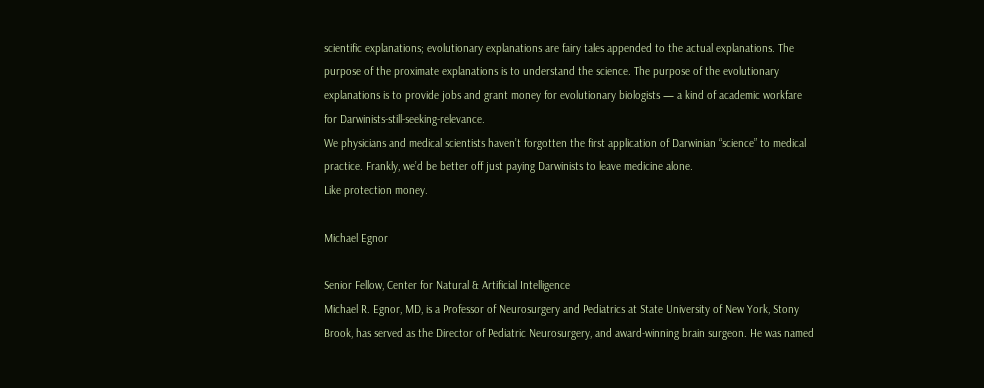scientific explanations; evolutionary explanations are fairy tales appended to the actual explanations. The purpose of the proximate explanations is to understand the science. The purpose of the evolutionary explanations is to provide jobs and grant money for evolutionary biologists — a kind of academic workfare for Darwinists-still-seeking-relevance.
We physicians and medical scientists haven’t forgotten the first application of Darwinian “science” to medical practice. Frankly, we’d be better off just paying Darwinists to leave medicine alone.
Like protection money.

Michael Egnor

Senior Fellow, Center for Natural & Artificial Intelligence
Michael R. Egnor, MD, is a Professor of Neurosurgery and Pediatrics at State University of New York, Stony Brook, has served as the Director of Pediatric Neurosurgery, and award-winning brain surgeon. He was named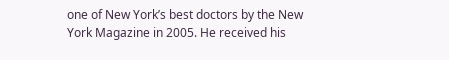one of New York’s best doctors by the New York Magazine in 2005. He received his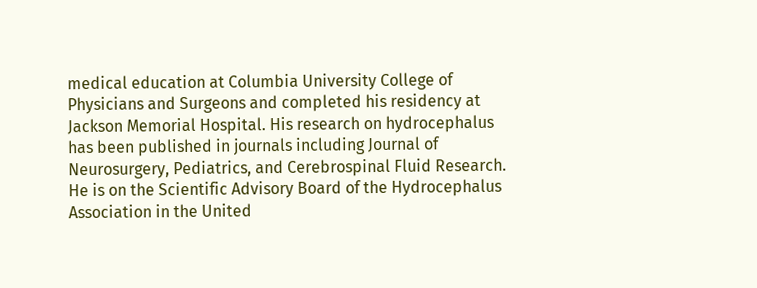medical education at Columbia University College of Physicians and Surgeons and completed his residency at Jackson Memorial Hospital. His research on hydrocephalus has been published in journals including Journal of Neurosurgery, Pediatrics, and Cerebrospinal Fluid Research. He is on the Scientific Advisory Board of the Hydrocephalus Association in the United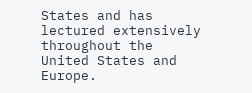States and has lectured extensively throughout the United States and Europe.